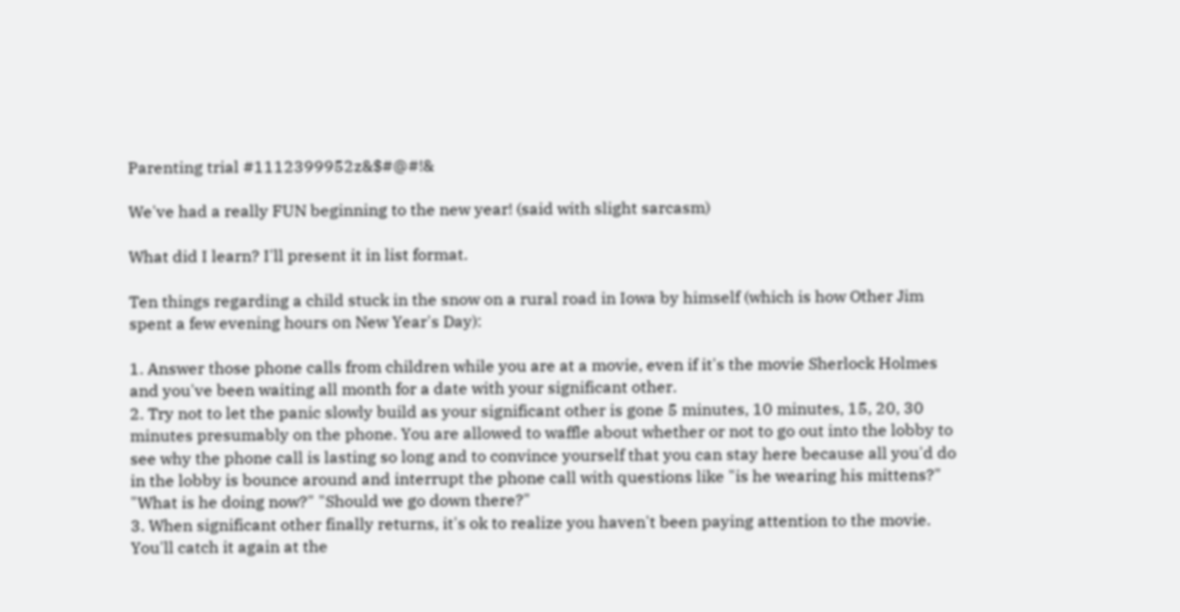Parenting trial #1112399952z&$#@#!&

We've had a really FUN beginning to the new year! (said with slight sarcasm)

What did I learn? I'll present it in list format.

Ten things regarding a child stuck in the snow on a rural road in Iowa by himself (which is how Other Jim spent a few evening hours on New Year's Day):

1. Answer those phone calls from children while you are at a movie, even if it's the movie Sherlock Holmes and you've been waiting all month for a date with your significant other.
2. Try not to let the panic slowly build as your significant other is gone 5 minutes, 10 minutes, 15, 20, 30 minutes presumably on the phone. You are allowed to waffle about whether or not to go out into the lobby to see why the phone call is lasting so long and to convince yourself that you can stay here because all you'd do in the lobby is bounce around and interrupt the phone call with questions like "is he wearing his mittens?" "What is he doing now?" "Should we go down there?"
3. When significant other finally returns, it's ok to realize you haven't been paying attention to the movie. You'll catch it again at the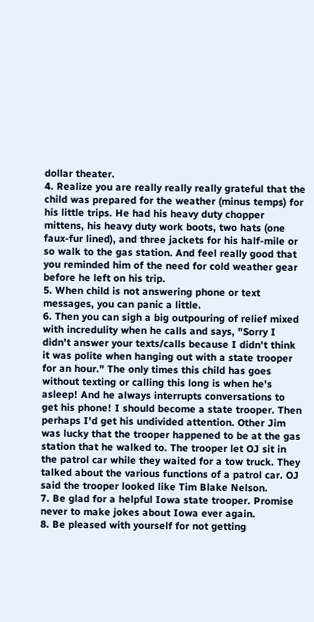dollar theater.
4. Realize you are really really really grateful that the child was prepared for the weather (minus temps) for his little trips. He had his heavy duty chopper mittens, his heavy duty work boots, two hats (one faux-fur lined), and three jackets for his half-mile or so walk to the gas station. And feel really good that you reminded him of the need for cold weather gear before he left on his trip.
5. When child is not answering phone or text messages, you can panic a little.
6. Then you can sigh a big outpouring of relief mixed with incredulity when he calls and says, "Sorry I didn't answer your texts/calls because I didn't think it was polite when hanging out with a state trooper for an hour." The only times this child has goes without texting or calling this long is when he's asleep! And he always interrupts conversations to get his phone! I should become a state trooper. Then perhaps I'd get his undivided attention. Other Jim was lucky that the trooper happened to be at the gas station that he walked to. The trooper let OJ sit in the patrol car while they waited for a tow truck. They talked about the various functions of a patrol car. OJ said the trooper looked like Tim Blake Nelson.
7. Be glad for a helpful Iowa state trooper. Promise never to make jokes about Iowa ever again.
8. Be pleased with yourself for not getting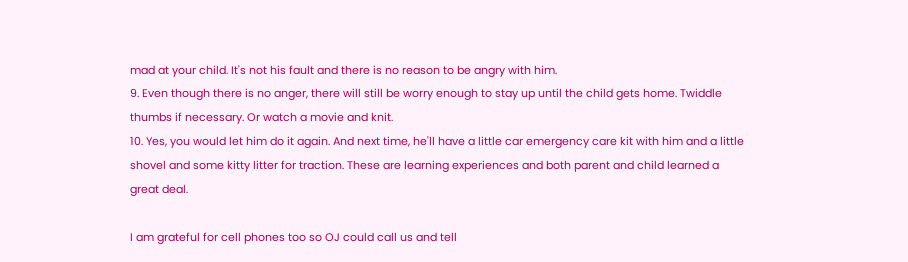mad at your child. It's not his fault and there is no reason to be angry with him.
9. Even though there is no anger, there will still be worry enough to stay up until the child gets home. Twiddle thumbs if necessary. Or watch a movie and knit.
10. Yes, you would let him do it again. And next time, he'll have a little car emergency care kit with him and a little shovel and some kitty litter for traction. These are learning experiences and both parent and child learned a great deal.

I am grateful for cell phones too so OJ could call us and tell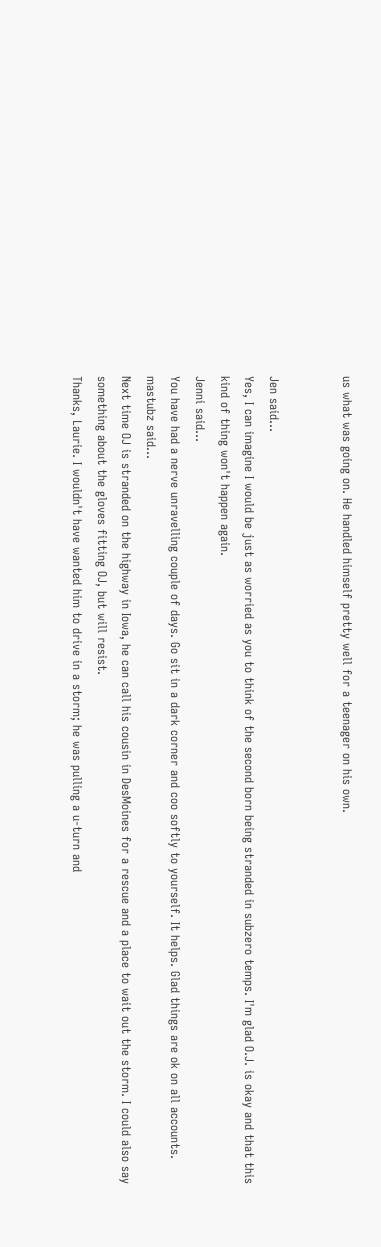us what was going on. He handled himself pretty well for a teenager on his own.


Jen said…
Yes, I can imagine I would be just as worried as you to think of the second born being stranded in subzero temps. I'm glad O.J. is okay and that this kind of thing won't happen again.
Jenni said…
You have had a nerve unravelling couple of days. Go sit in a dark corner and coo softly to yourself. It helps. Glad things are ok on all accounts.
mastubz said…
Next time OJ is stranded on the highway in Iowa, he can call his cousin in DesMoines for a rescue and a place to wait out the storm. I could also say something about the gloves fitting OJ, but will resist.
Thanks, Laurie. I wouldn't have wanted him to drive in a storm; he was pulling a u-turn and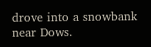drove into a snowbank near Dows.